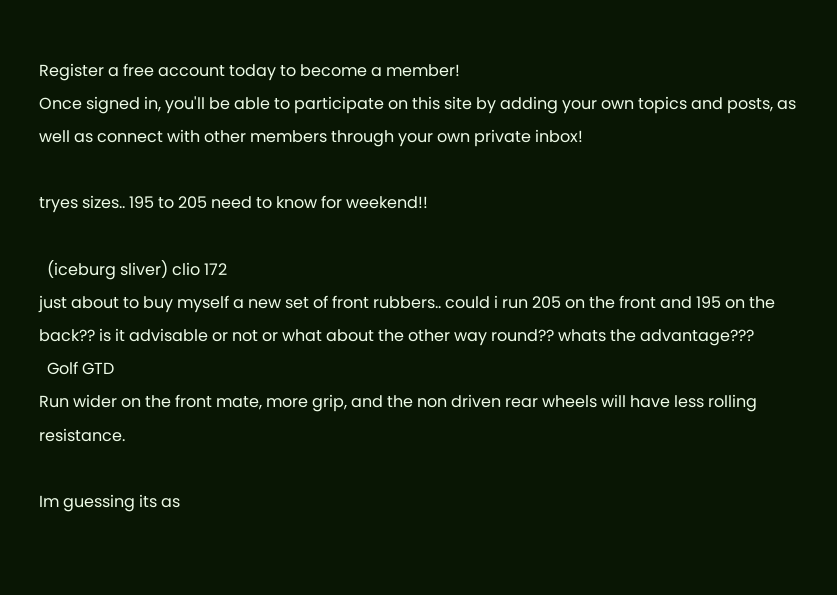Register a free account today to become a member!
Once signed in, you'll be able to participate on this site by adding your own topics and posts, as well as connect with other members through your own private inbox!

tryes sizes.. 195 to 205 need to know for weekend!!

  (iceburg sliver) clio 172
just about to buy myself a new set of front rubbers.. could i run 205 on the front and 195 on the back?? is it advisable or not or what about the other way round?? whats the advantage???
  Golf GTD
Run wider on the front mate, more grip, and the non driven rear wheels will have less rolling resistance.

Im guessing its as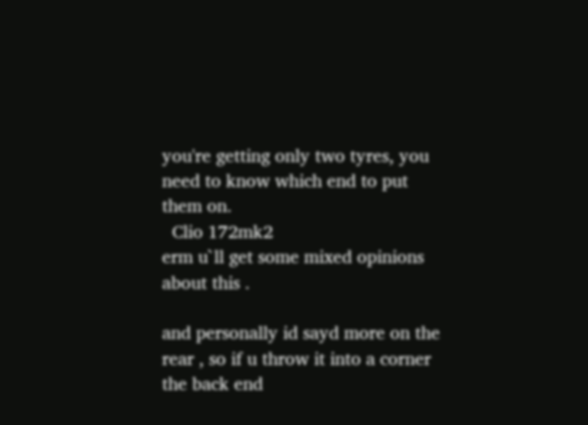you're getting only two tyres, you need to know which end to put them on.
  Clio 172mk2
erm u`ll get some mixed opinions about this .

and personally id sayd more on the rear , so if u throw it into a corner the back end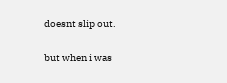doesnt slip out.

but when i was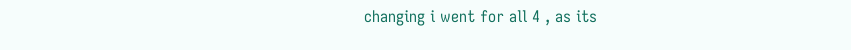changing i went for all 4 , as its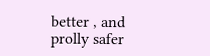better , and prolly safer